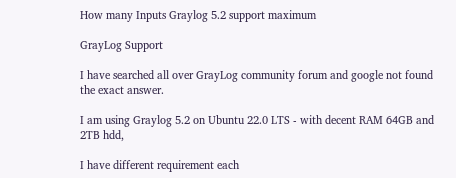How many Inputs Graylog 5.2 support maximum

GrayLog Support

I have searched all over GrayLog community forum and google not found the exact answer.

I am using Graylog 5.2 on Ubuntu 22.0 LTS - with decent RAM 64GB and 2TB hdd,

I have different requirement each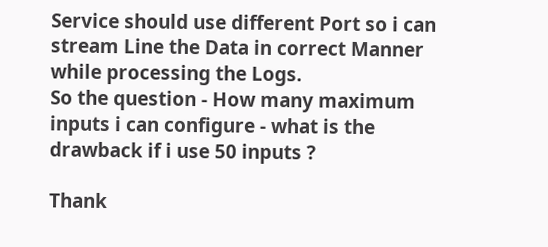Service should use different Port so i can stream Line the Data in correct Manner while processing the Logs.
So the question - How many maximum inputs i can configure - what is the drawback if i use 50 inputs ?

Thank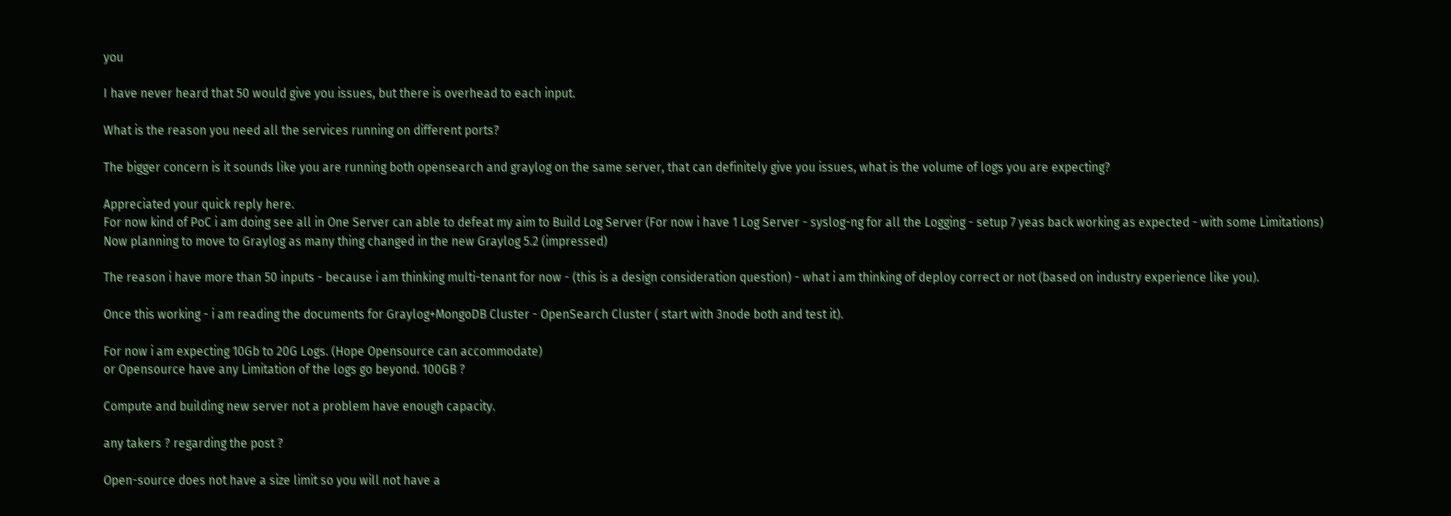you

I have never heard that 50 would give you issues, but there is overhead to each input.

What is the reason you need all the services running on different ports?

The bigger concern is it sounds like you are running both opensearch and graylog on the same server, that can definitely give you issues, what is the volume of logs you are expecting?

Appreciated your quick reply here.
For now kind of PoC i am doing see all in One Server can able to defeat my aim to Build Log Server (For now i have 1 Log Server - syslog-ng for all the Logging - setup 7 yeas back working as expected - with some Limitations)
Now planning to move to Graylog as many thing changed in the new Graylog 5.2 (impressed)

The reason i have more than 50 inputs - because i am thinking multi-tenant for now - (this is a design consideration question) - what i am thinking of deploy correct or not (based on industry experience like you).

Once this working - i am reading the documents for Graylog+MongoDB Cluster - OpenSearch Cluster ( start with 3node both and test it).

For now i am expecting 10Gb to 20G Logs. (Hope Opensource can accommodate)
or Opensource have any Limitation of the logs go beyond. 100GB ?

Compute and building new server not a problem have enough capacity.

any takers ? regarding the post ?

Open-source does not have a size limit so you will not have a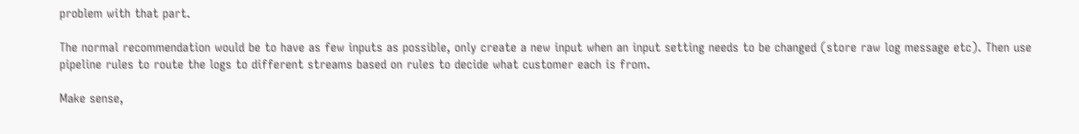problem with that part.

The normal recommendation would be to have as few inputs as possible, only create a new input when an input setting needs to be changed (store raw log message etc). Then use pipeline rules to route the logs to different streams based on rules to decide what customer each is from.

Make sense,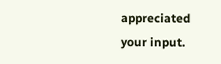appreciated your input.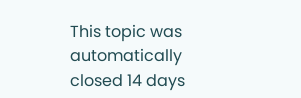This topic was automatically closed 14 days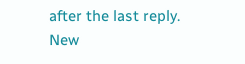after the last reply. New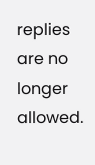replies are no longer allowed.